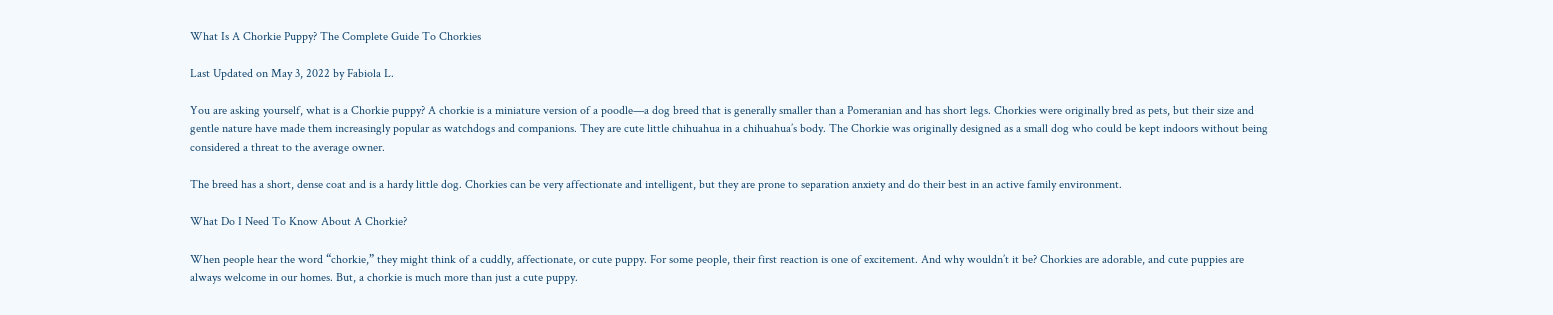What Is A Chorkie Puppy? The Complete Guide To Chorkies

Last Updated on May 3, 2022 by Fabiola L.

You are asking yourself, what is a Chorkie puppy? A chorkie is a miniature version of a poodle—a dog breed that is generally smaller than a Pomeranian and has short legs. Chorkies were originally bred as pets, but their size and gentle nature have made them increasingly popular as watchdogs and companions. They are cute little chihuahua in a chihuahua’s body. The Chorkie was originally designed as a small dog who could be kept indoors without being considered a threat to the average owner.

The breed has a short, dense coat and is a hardy little dog. Chorkies can be very affectionate and intelligent, but they are prone to separation anxiety and do their best in an active family environment.

What Do I Need To Know About A Chorkie?

When people hear the word “chorkie,” they might think of a cuddly, affectionate, or cute puppy. For some people, their first reaction is one of excitement. And why wouldn’t it be? Chorkies are adorable, and cute puppies are always welcome in our homes. But, a chorkie is much more than just a cute puppy.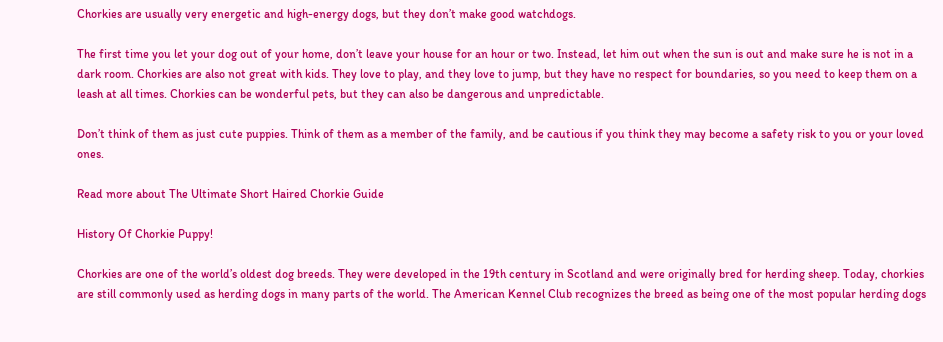Chorkies are usually very energetic and high-energy dogs, but they don’t make good watchdogs.

The first time you let your dog out of your home, don’t leave your house for an hour or two. Instead, let him out when the sun is out and make sure he is not in a dark room. Chorkies are also not great with kids. They love to play, and they love to jump, but they have no respect for boundaries, so you need to keep them on a leash at all times. Chorkies can be wonderful pets, but they can also be dangerous and unpredictable.

Don’t think of them as just cute puppies. Think of them as a member of the family, and be cautious if you think they may become a safety risk to you or your loved ones.

Read more about The Ultimate Short Haired Chorkie Guide

History Of Chorkie Puppy!

Chorkies are one of the world’s oldest dog breeds. They were developed in the 19th century in Scotland and were originally bred for herding sheep. Today, chorkies are still commonly used as herding dogs in many parts of the world. The American Kennel Club recognizes the breed as being one of the most popular herding dogs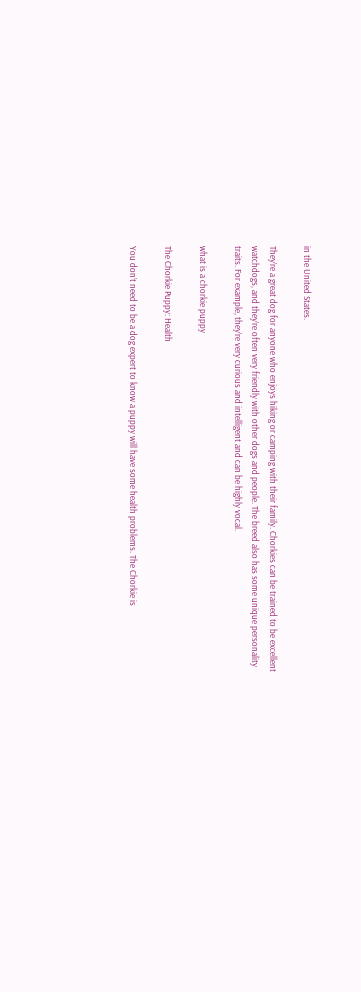in the United States.

They’re a great dog for anyone who enjoys hiking or camping with their family. Chorkies can be trained to be excellent watchdogs, and they’re often very friendly with other dogs and people. The breed also has some unique personality traits. For example, they’re very curious and intelligent and can be highly vocal.

what is a chorkie puppy

The Chorkie Puppy: Health

You don’t need to be a dog expert to know a puppy will have some health problems. The Chorkie is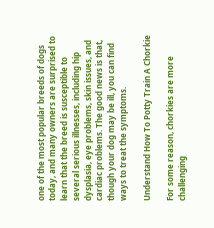one of the most popular breeds of dogs today, and many owners are surprised to learn that the breed is susceptible to several serious illnesses, including hip dysplasia, eye problems, skin issues, and cardiac problems. The good news is that, though your dog may be ill, you can find ways to treat the symptoms.

Understand How To Potty Train A Chorkie

For some reason, chorkies are more challenging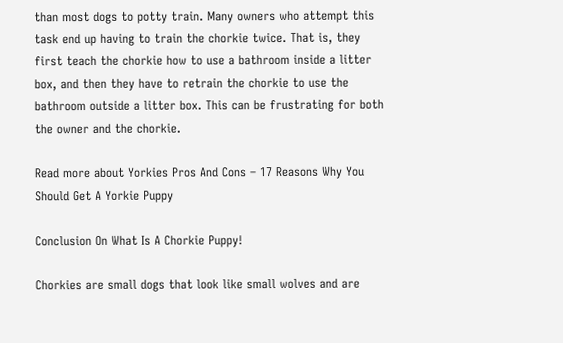than most dogs to potty train. Many owners who attempt this task end up having to train the chorkie twice. That is, they first teach the chorkie how to use a bathroom inside a litter box, and then they have to retrain the chorkie to use the bathroom outside a litter box. This can be frustrating for both the owner and the chorkie.

Read more about Yorkies Pros And Cons – 17 Reasons Why You Should Get A Yorkie Puppy

Conclusion On What Is A Chorkie Puppy!

Chorkies are small dogs that look like small wolves and are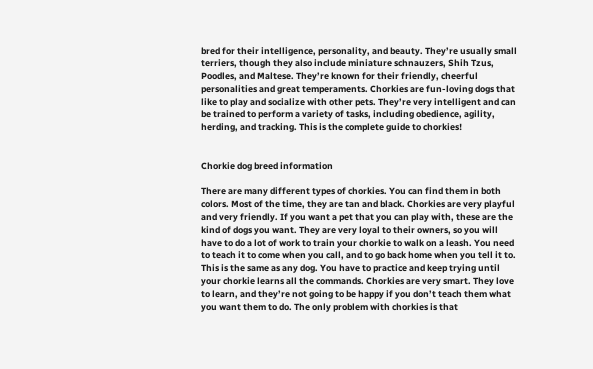bred for their intelligence, personality, and beauty. They’re usually small terriers, though they also include miniature schnauzers, Shih Tzus, Poodles, and Maltese. They’re known for their friendly, cheerful personalities and great temperaments. Chorkies are fun-loving dogs that like to play and socialize with other pets. They’re very intelligent and can be trained to perform a variety of tasks, including obedience, agility, herding, and tracking. This is the complete guide to chorkies!


Chorkie dog breed information

There are many different types of chorkies. You can find them in both colors. Most of the time, they are tan and black. Chorkies are very playful and very friendly. If you want a pet that you can play with, these are the kind of dogs you want. They are very loyal to their owners, so you will have to do a lot of work to train your chorkie to walk on a leash. You need to teach it to come when you call, and to go back home when you tell it to. This is the same as any dog. You have to practice and keep trying until your chorkie learns all the commands. Chorkies are very smart. They love to learn, and they’re not going to be happy if you don’t teach them what you want them to do. The only problem with chorkies is that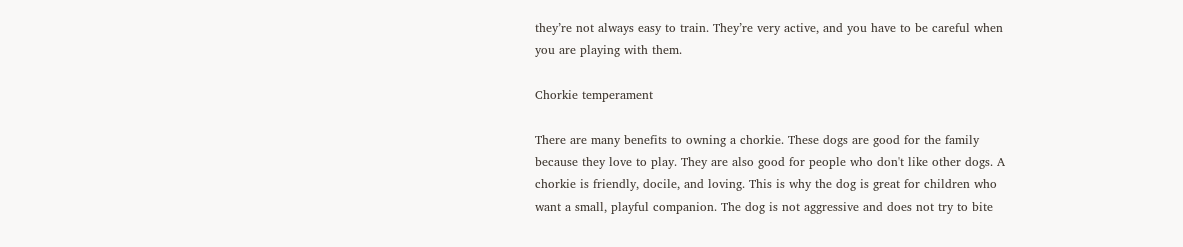they’re not always easy to train. They’re very active, and you have to be careful when you are playing with them.

Chorkie temperament

There are many benefits to owning a chorkie. These dogs are good for the family because they love to play. They are also good for people who don't like other dogs. A chorkie is friendly, docile, and loving. This is why the dog is great for children who want a small, playful companion. The dog is not aggressive and does not try to bite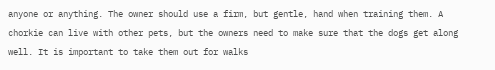anyone or anything. The owner should use a firm, but gentle, hand when training them. A chorkie can live with other pets, but the owners need to make sure that the dogs get along well. It is important to take them out for walks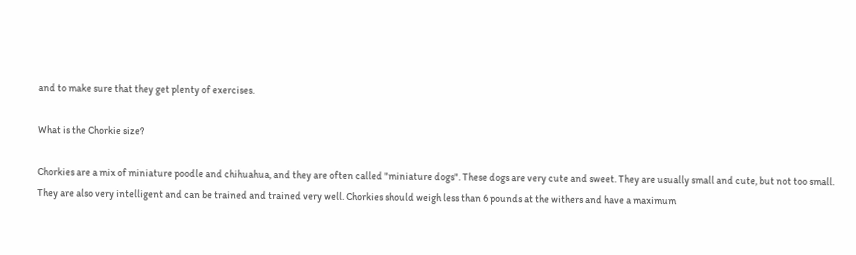and to make sure that they get plenty of exercises.

What is the Chorkie size?

Chorkies are a mix of miniature poodle and chihuahua, and they are often called "miniature dogs". These dogs are very cute and sweet. They are usually small and cute, but not too small. They are also very intelligent and can be trained and trained very well. Chorkies should weigh less than 6 pounds at the withers and have a maximum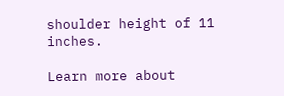shoulder height of 11 inches.

Learn more about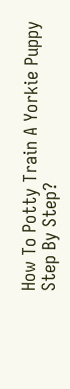How To Potty Train A Yorkie Puppy Step By Step?